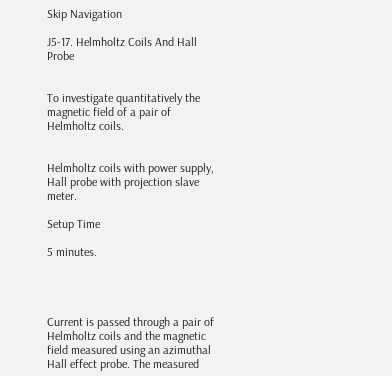Skip Navigation

J5-17. Helmholtz Coils And Hall Probe


To investigate quantitatively the magnetic field of a pair of Helmholtz coils.


Helmholtz coils with power supply, Hall probe with projection slave meter.

Setup Time

5 minutes.




Current is passed through a pair of Helmholtz coils and the magnetic field measured using an azimuthal Hall effect probe. The measured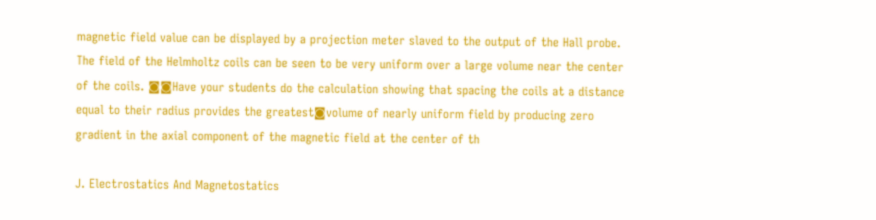magnetic field value can be displayed by a projection meter slaved to the output of the Hall probe. The field of the Helmholtz coils can be seen to be very uniform over a large volume near the center of the coils. ◙◙Have your students do the calculation showing that spacing the coils at a distance equal to their radius provides the greatest◙volume of nearly uniform field by producing zero gradient in the axial component of the magnetic field at the center of th

J. Electrostatics And Magnetostatics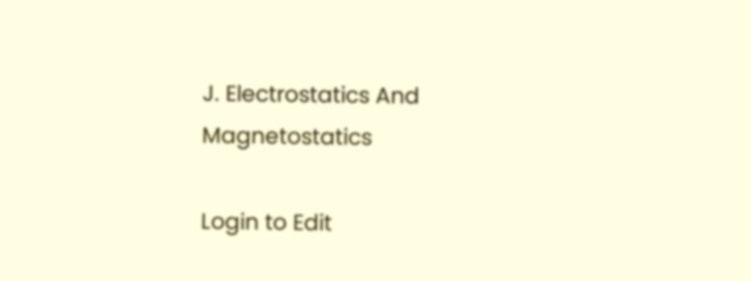J. Electrostatics And Magnetostatics

Login to Edit